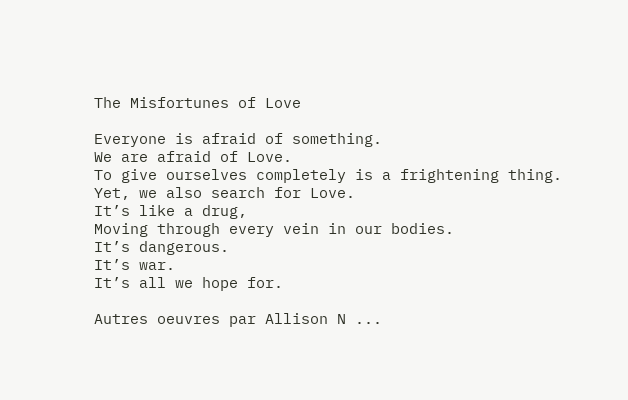The Misfortunes of Love

Everyone is afraid of something.
We are afraid of Love.
To give ourselves completely is a frightening thing.
Yet, we also search for Love.
It’s like a drug,
Moving through every vein in our bodies.
It’s dangerous.
It’s war.
It’s all we hope for.

Autres oeuvres par Allison N ...